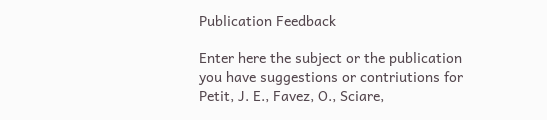Publication Feedback

Enter here the subject or the publication you have suggestions or contriutions for
Petit, J. E., Favez, O., Sciare,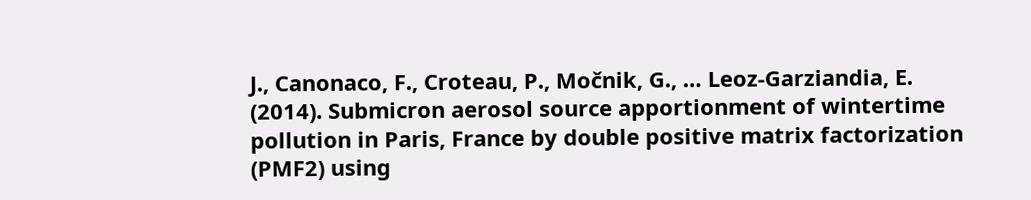J., Canonaco, F., Croteau, P., Močnik, G., … Leoz-Garziandia, E. (2014). Submicron aerosol source apportionment of wintertime pollution in Paris, France by double positive matrix factorization (PMF2) using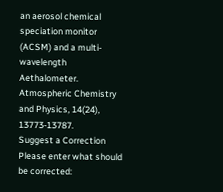an aerosol chemical speciation monitor (ACSM) and a multi-wavelength Aethalometer. Atmospheric Chemistry and Physics, 14(24), 13773-13787.
Suggest a Correction
Please enter what should be corrected: